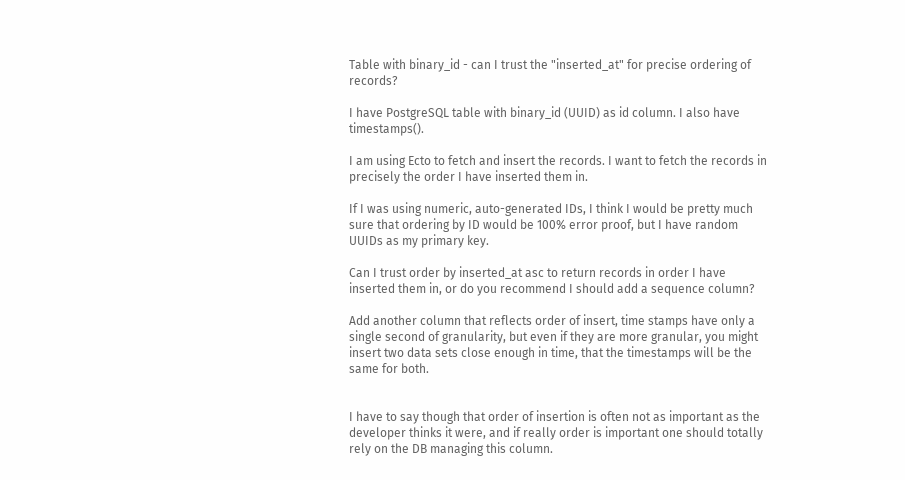Table with binary_id - can I trust the "inserted_at" for precise ordering of records?

I have PostgreSQL table with binary_id (UUID) as id column. I also have timestamps().

I am using Ecto to fetch and insert the records. I want to fetch the records in precisely the order I have inserted them in.

If I was using numeric, auto-generated IDs, I think I would be pretty much sure that ordering by ID would be 100% error proof, but I have random UUIDs as my primary key.

Can I trust order by inserted_at asc to return records in order I have inserted them in, or do you recommend I should add a sequence column?

Add another column that reflects order of insert, time stamps have only a single second of granularity, but even if they are more granular, you might insert two data sets close enough in time, that the timestamps will be the same for both.


I have to say though that order of insertion is often not as important as the developer thinks it were, and if really order is important one should totally rely on the DB managing this column.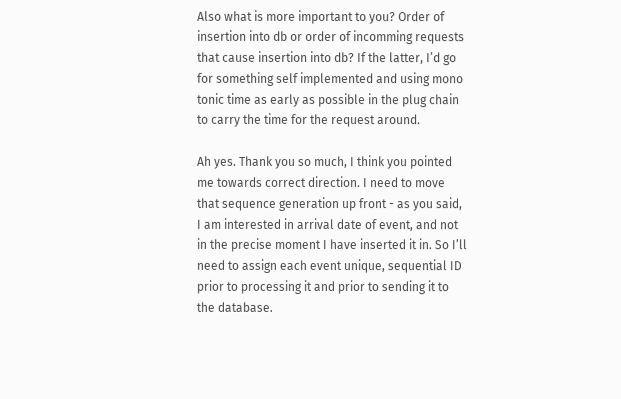Also what is more important to you? Order of insertion into db or order of incomming requests that cause insertion into db? If the latter, I’d go for something self implemented and using mono tonic time as early as possible in the plug chain to carry the time for the request around.

Ah yes. Thank you so much, I think you pointed me towards correct direction. I need to move that sequence generation up front - as you said, I am interested in arrival date of event, and not in the precise moment I have inserted it in. So I’ll need to assign each event unique, sequential ID prior to processing it and prior to sending it to the database.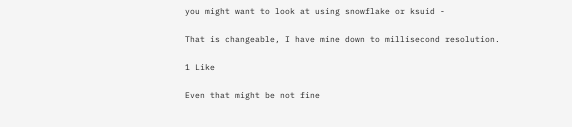you might want to look at using snowflake or ksuid -

That is changeable, I have mine down to millisecond resolution.

1 Like

Even that might be not fine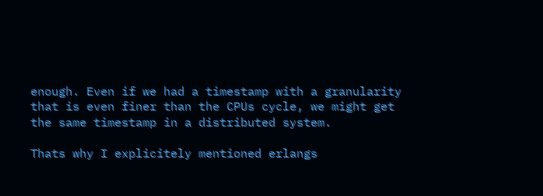enough. Even if we had a timestamp with a granularity that is even finer than the CPUs cycle, we might get the same timestamp in a distributed system.

Thats why I explicitely mentioned erlangs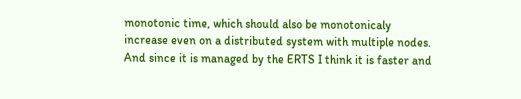monotonic time, which should also be monotonicaly increase even on a distributed system with multiple nodes. And since it is managed by the ERTS I think it is faster and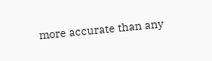more accurate than any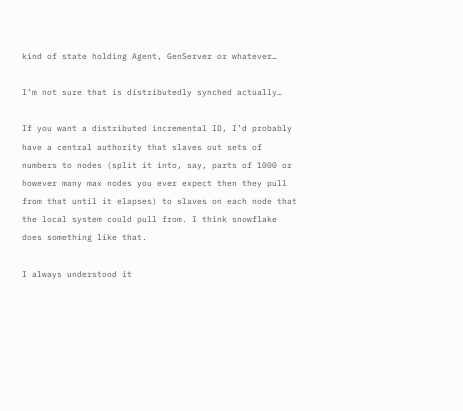kind of state holding Agent, GenServer or whatever…

I’m not sure that is distributedly synched actually…

If you want a distributed incremental ID, I’d probably have a central authority that slaves out sets of numbers to nodes (split it into, say, parts of 1000 or however many max nodes you ever expect then they pull from that until it elapses) to slaves on each node that the local system could pull from. I think snowflake does something like that.

I always understood it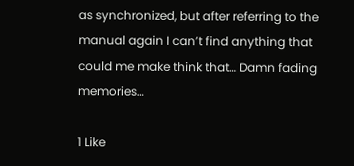as synchronized, but after referring to the manual again I can’t find anything that could me make think that… Damn fading memories…

1 Like